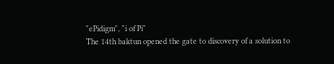"ePidigm", "i of Pi"
The 14th baktun opened the gate to discovery of a solution to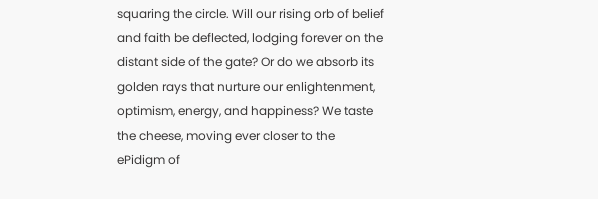squaring the circle. Will our rising orb of belief and faith be deflected, lodging forever on the distant side of the gate? Or do we absorb its golden rays that nurture our enlightenment, optimism, energy, and happiness? We taste the cheese, moving ever closer to the ePidigm of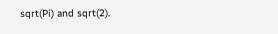sqrt(Pi) and sqrt(2).